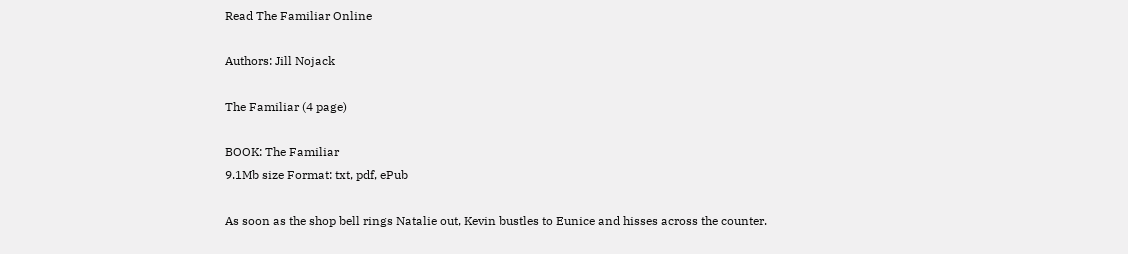Read The Familiar Online

Authors: Jill Nojack

The Familiar (4 page)

BOOK: The Familiar
9.1Mb size Format: txt, pdf, ePub

As soon as the shop bell rings Natalie out, Kevin bustles to Eunice and hisses across the counter.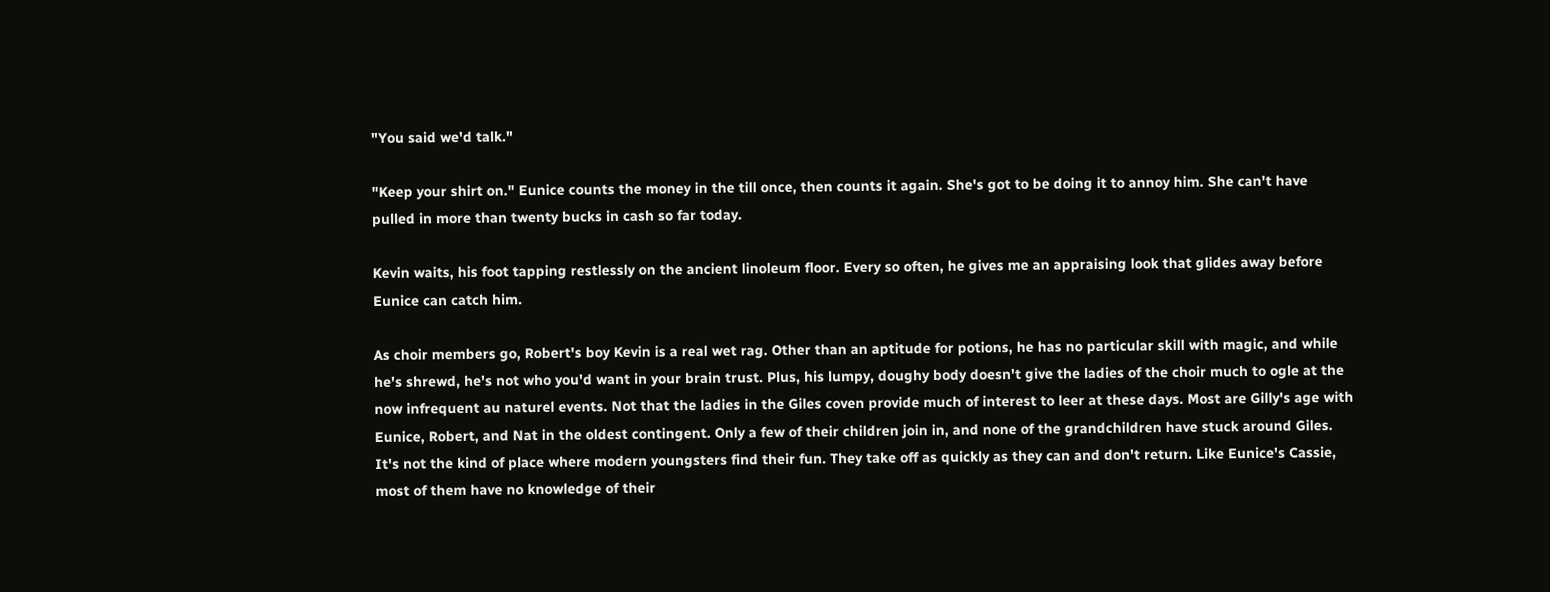"You said we'd talk."

"Keep your shirt on." Eunice counts the money in the till once, then counts it again. She's got to be doing it to annoy him. She can't have pulled in more than twenty bucks in cash so far today.

Kevin waits, his foot tapping restlessly on the ancient linoleum floor. Every so often, he gives me an appraising look that glides away before Eunice can catch him.

As choir members go, Robert's boy Kevin is a real wet rag. Other than an aptitude for potions, he has no particular skill with magic, and while he's shrewd, he's not who you'd want in your brain trust. Plus, his lumpy, doughy body doesn't give the ladies of the choir much to ogle at the now infrequent au naturel events. Not that the ladies in the Giles coven provide much of interest to leer at these days. Most are Gilly's age with Eunice, Robert, and Nat in the oldest contingent. Only a few of their children join in, and none of the grandchildren have stuck around Giles. It's not the kind of place where modern youngsters find their fun. They take off as quickly as they can and don't return. Like Eunice's Cassie, most of them have no knowledge of their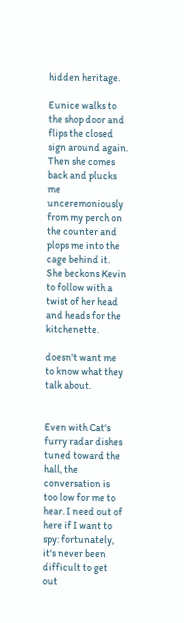hidden heritage.

Eunice walks to the shop door and flips the closed sign around again. Then she comes back and plucks me unceremoniously from my perch on the counter and plops me into the cage behind it. She beckons Kevin to follow with a twist of her head and heads for the kitchenette.

doesn't want me to know what they talk about.


Even with Cat's furry radar dishes tuned toward the hall, the conversation is too low for me to hear. I need out of here if I want to spy: fortunately, it's never been difficult to get out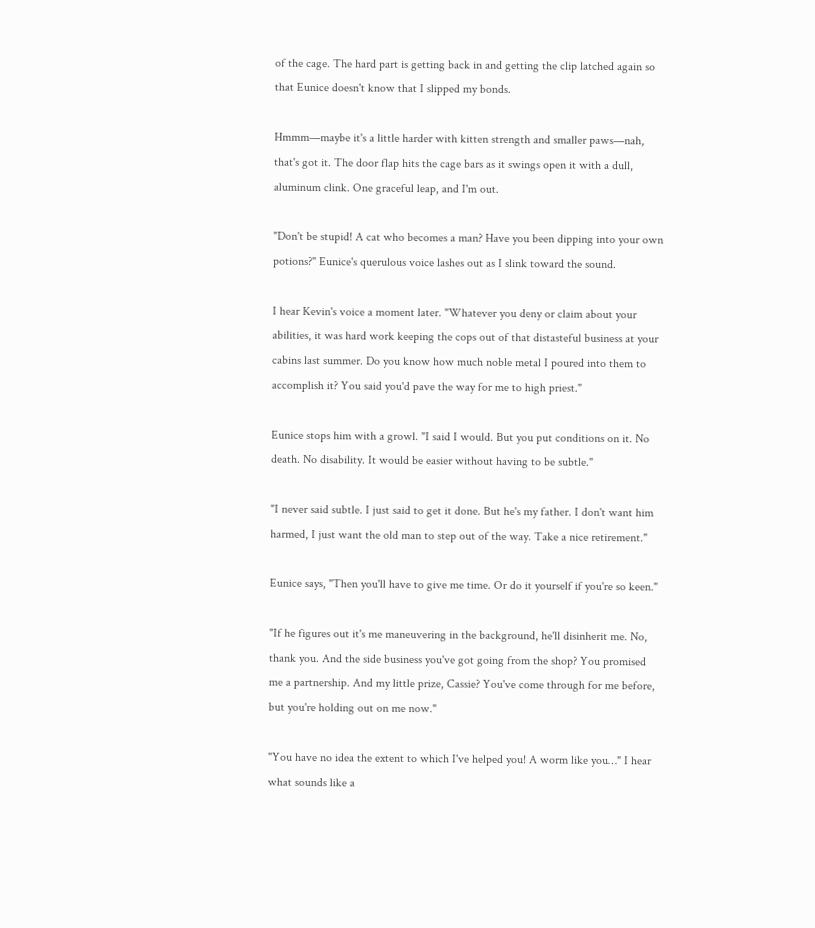of the cage. The hard part is getting back in and getting the clip latched again so that Eunice doesn't know that I slipped my bonds.

Hmmm—maybe it's a little harder with kitten strength and smaller paws—nah, that's got it. The door flap hits the cage bars as it swings open it with a dull, aluminum clink. One graceful leap, and I'm out.

"Don't be stupid! A cat who becomes a man? Have you been dipping into your own potions?" Eunice's querulous voice lashes out as I slink toward the sound.

I hear Kevin's voice a moment later. "Whatever you deny or claim about your abilities, it was hard work keeping the cops out of that distasteful business at your cabins last summer. Do you know how much noble metal I poured into them to accomplish it? You said you'd pave the way for me to high priest."

Eunice stops him with a growl. "I said I would. But you put conditions on it. No death. No disability. It would be easier without having to be subtle."

"I never said subtle. I just said to get it done. But he's my father. I don't want him harmed, I just want the old man to step out of the way. Take a nice retirement."

Eunice says, "Then you'll have to give me time. Or do it yourself if you're so keen."

"If he figures out it's me maneuvering in the background, he'll disinherit me. No, thank you. And the side business you've got going from the shop? You promised me a partnership. And my little prize, Cassie? You've come through for me before, but you're holding out on me now."

"You have no idea the extent to which I've helped you! A worm like you…" I hear what sounds like a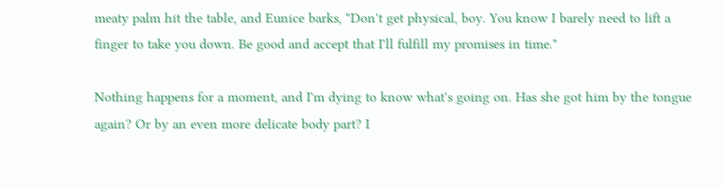meaty palm hit the table, and Eunice barks, "Don't get physical, boy. You know I barely need to lift a finger to take you down. Be good and accept that I'll fulfill my promises in time."

Nothing happens for a moment, and I'm dying to know what's going on. Has she got him by the tongue again? Or by an even more delicate body part? I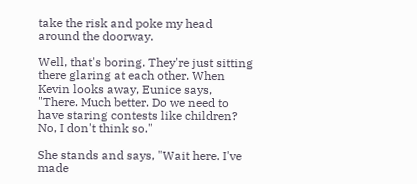take the risk and poke my head around the doorway.

Well, that's boring. They're just sitting there glaring at each other. When Kevin looks away, Eunice says, "There. Much better. Do we need to have staring contests like children? No, I don't think so."

She stands and says, "Wait here. I've made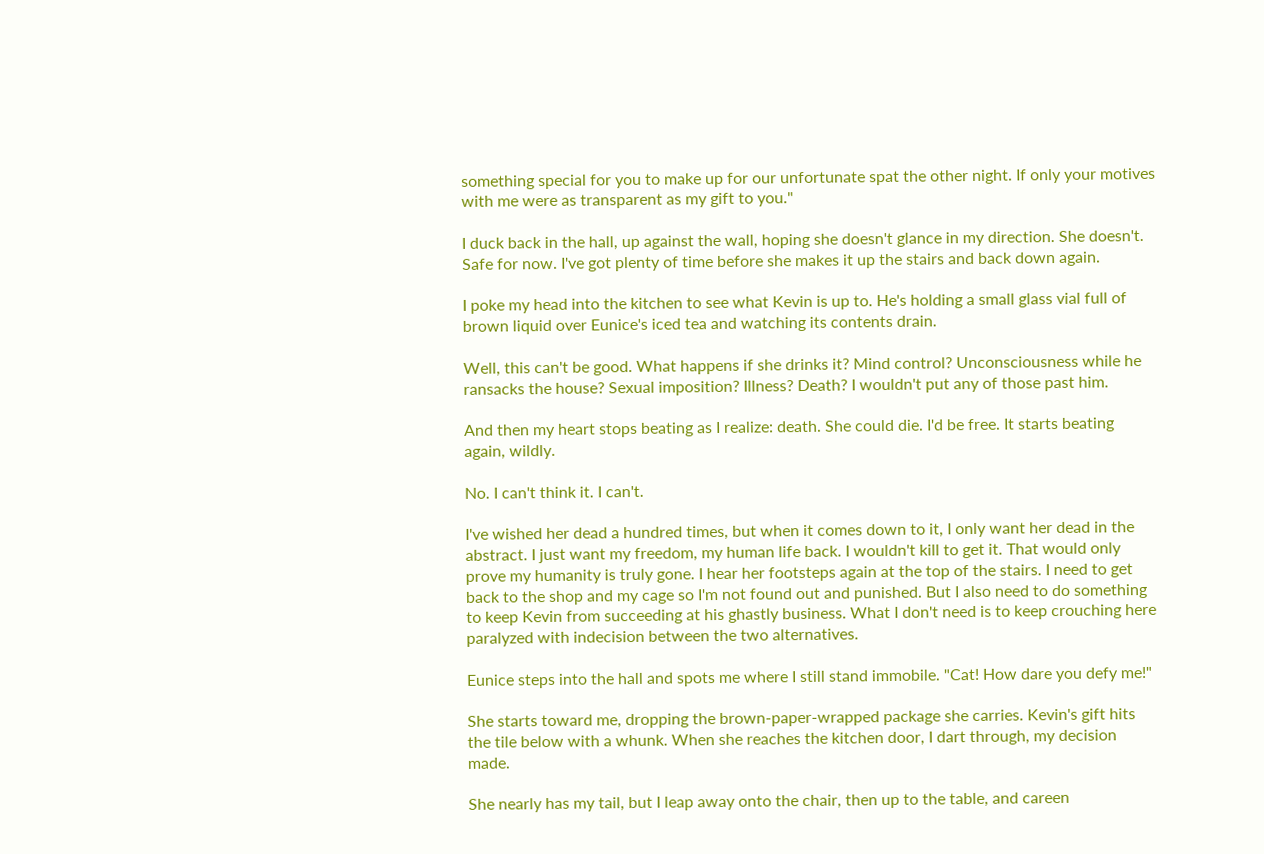something special for you to make up for our unfortunate spat the other night. If only your motives with me were as transparent as my gift to you."

I duck back in the hall, up against the wall, hoping she doesn't glance in my direction. She doesn't. Safe for now. I've got plenty of time before she makes it up the stairs and back down again.

I poke my head into the kitchen to see what Kevin is up to. He's holding a small glass vial full of brown liquid over Eunice's iced tea and watching its contents drain.

Well, this can't be good. What happens if she drinks it? Mind control? Unconsciousness while he ransacks the house? Sexual imposition? Illness? Death? I wouldn't put any of those past him.

And then my heart stops beating as I realize: death. She could die. I'd be free. It starts beating again, wildly.

No. I can't think it. I can't.

I've wished her dead a hundred times, but when it comes down to it, I only want her dead in the abstract. I just want my freedom, my human life back. I wouldn't kill to get it. That would only prove my humanity is truly gone. I hear her footsteps again at the top of the stairs. I need to get back to the shop and my cage so I'm not found out and punished. But I also need to do something to keep Kevin from succeeding at his ghastly business. What I don't need is to keep crouching here paralyzed with indecision between the two alternatives.

Eunice steps into the hall and spots me where I still stand immobile. "Cat! How dare you defy me!"

She starts toward me, dropping the brown-paper-wrapped package she carries. Kevin's gift hits the tile below with a whunk. When she reaches the kitchen door, I dart through, my decision made.

She nearly has my tail, but I leap away onto the chair, then up to the table, and careen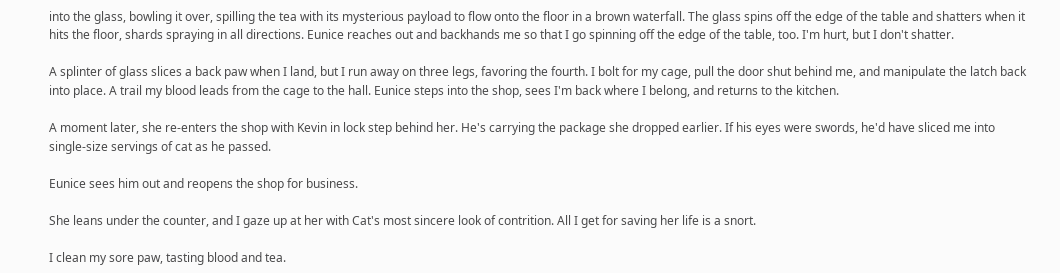into the glass, bowling it over, spilling the tea with its mysterious payload to flow onto the floor in a brown waterfall. The glass spins off the edge of the table and shatters when it hits the floor, shards spraying in all directions. Eunice reaches out and backhands me so that I go spinning off the edge of the table, too. I'm hurt, but I don't shatter.

A splinter of glass slices a back paw when I land, but I run away on three legs, favoring the fourth. I bolt for my cage, pull the door shut behind me, and manipulate the latch back into place. A trail my blood leads from the cage to the hall. Eunice steps into the shop, sees I'm back where I belong, and returns to the kitchen.

A moment later, she re-enters the shop with Kevin in lock step behind her. He's carrying the package she dropped earlier. If his eyes were swords, he'd have sliced me into single-size servings of cat as he passed.

Eunice sees him out and reopens the shop for business.

She leans under the counter, and I gaze up at her with Cat's most sincere look of contrition. All I get for saving her life is a snort.

I clean my sore paw, tasting blood and tea.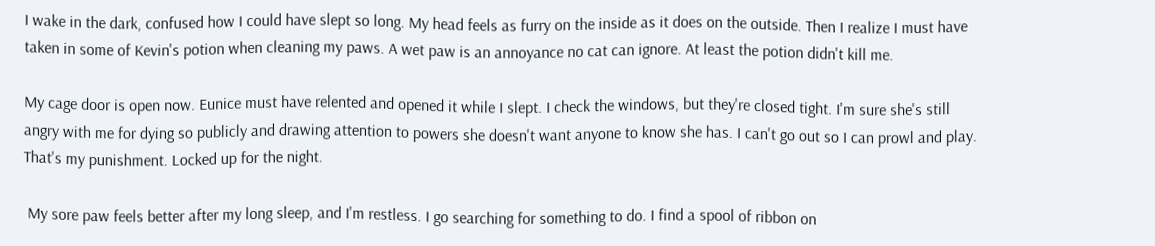I wake in the dark, confused how I could have slept so long. My head feels as furry on the inside as it does on the outside. Then I realize I must have taken in some of Kevin's potion when cleaning my paws. A wet paw is an annoyance no cat can ignore. At least the potion didn't kill me.

My cage door is open now. Eunice must have relented and opened it while I slept. I check the windows, but they're closed tight. I'm sure she's still angry with me for dying so publicly and drawing attention to powers she doesn't want anyone to know she has. I can't go out so I can prowl and play. That's my punishment. Locked up for the night.

 My sore paw feels better after my long sleep, and I'm restless. I go searching for something to do. I find a spool of ribbon on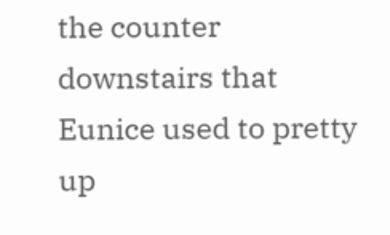the counter downstairs that Eunice used to pretty up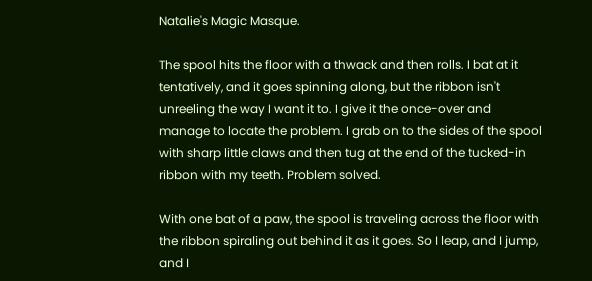Natalie's Magic Masque.

The spool hits the floor with a thwack and then rolls. I bat at it tentatively, and it goes spinning along, but the ribbon isn't unreeling the way I want it to. I give it the once-over and manage to locate the problem. I grab on to the sides of the spool with sharp little claws and then tug at the end of the tucked-in ribbon with my teeth. Problem solved.

With one bat of a paw, the spool is traveling across the floor with the ribbon spiraling out behind it as it goes. So I leap, and I jump, and I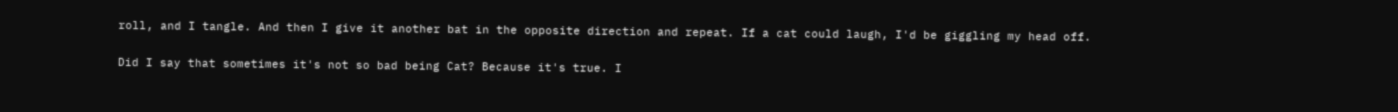roll, and I tangle. And then I give it another bat in the opposite direction and repeat. If a cat could laugh, I'd be giggling my head off.

Did I say that sometimes it's not so bad being Cat? Because it's true. I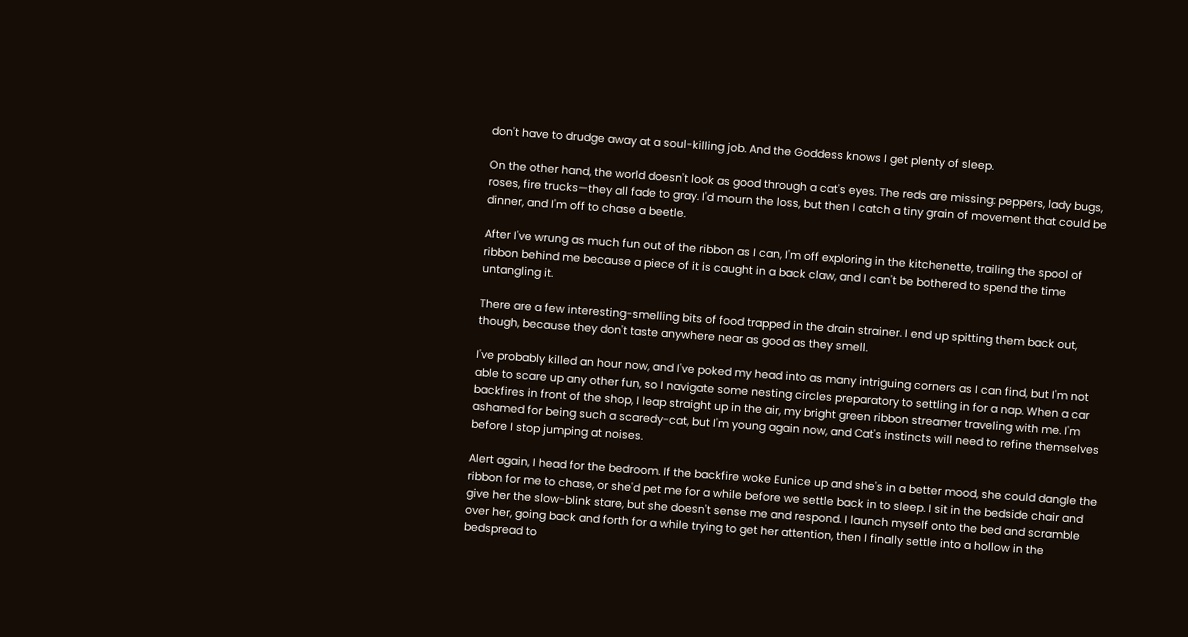don't have to drudge away at a soul-killing job. And the Goddess knows I get plenty of sleep.

On the other hand, the world doesn't look as good through a cat's eyes. The reds are missing: peppers, lady bugs, roses, fire trucks—they all fade to gray. I'd mourn the loss, but then I catch a tiny grain of movement that could be dinner, and I'm off to chase a beetle.

After I've wrung as much fun out of the ribbon as I can, I'm off exploring in the kitchenette, trailing the spool of ribbon behind me because a piece of it is caught in a back claw, and I can't be bothered to spend the time untangling it.

There are a few interesting-smelling bits of food trapped in the drain strainer. I end up spitting them back out, though, because they don't taste anywhere near as good as they smell.

I've probably killed an hour now, and I've poked my head into as many intriguing corners as I can find, but I'm not able to scare up any other fun, so I navigate some nesting circles preparatory to settling in for a nap. When a car backfires in front of the shop, I leap straight up in the air, my bright green ribbon streamer traveling with me. I'm ashamed for being such a scaredy-cat, but I'm young again now, and Cat's instincts will need to refine themselves before I stop jumping at noises.

Alert again, I head for the bedroom. If the backfire woke Eunice up and she's in a better mood, she could dangle the ribbon for me to chase, or she'd pet me for a while before we settle back in to sleep. I sit in the bedside chair and give her the slow-blink stare, but she doesn't sense me and respond. I launch myself onto the bed and scramble over her, going back and forth for a while trying to get her attention, then I finally settle into a hollow in the bedspread to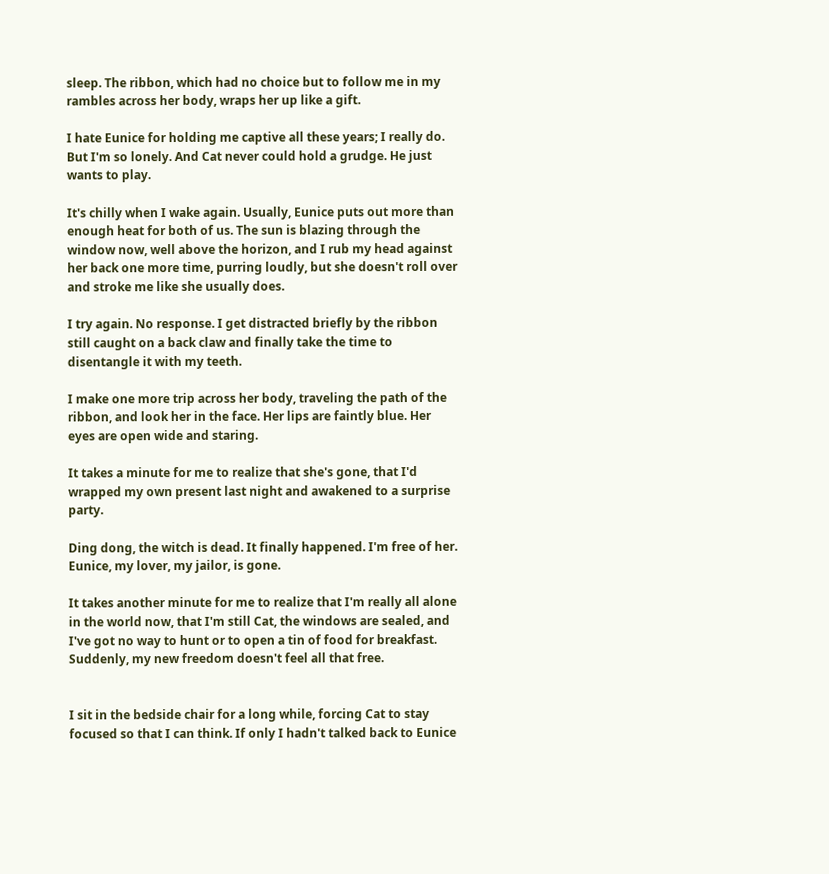sleep. The ribbon, which had no choice but to follow me in my rambles across her body, wraps her up like a gift.

I hate Eunice for holding me captive all these years; I really do. But I'm so lonely. And Cat never could hold a grudge. He just wants to play.

It's chilly when I wake again. Usually, Eunice puts out more than enough heat for both of us. The sun is blazing through the window now, well above the horizon, and I rub my head against her back one more time, purring loudly, but she doesn't roll over and stroke me like she usually does.

I try again. No response. I get distracted briefly by the ribbon still caught on a back claw and finally take the time to disentangle it with my teeth.

I make one more trip across her body, traveling the path of the ribbon, and look her in the face. Her lips are faintly blue. Her eyes are open wide and staring.

It takes a minute for me to realize that she's gone, that I'd wrapped my own present last night and awakened to a surprise party.

Ding dong, the witch is dead. It finally happened. I'm free of her. Eunice, my lover, my jailor, is gone.

It takes another minute for me to realize that I'm really all alone in the world now, that I'm still Cat, the windows are sealed, and I've got no way to hunt or to open a tin of food for breakfast. Suddenly, my new freedom doesn't feel all that free.


I sit in the bedside chair for a long while, forcing Cat to stay focused so that I can think. If only I hadn't talked back to Eunice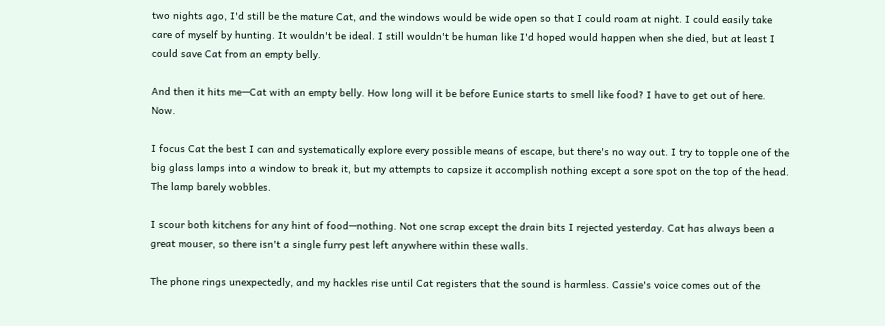two nights ago, I'd still be the mature Cat, and the windows would be wide open so that I could roam at night. I could easily take care of myself by hunting. It wouldn't be ideal. I still wouldn't be human like I'd hoped would happen when she died, but at least I could save Cat from an empty belly.

And then it hits me—Cat with an empty belly. How long will it be before Eunice starts to smell like food? I have to get out of here. Now.

I focus Cat the best I can and systematically explore every possible means of escape, but there's no way out. I try to topple one of the big glass lamps into a window to break it, but my attempts to capsize it accomplish nothing except a sore spot on the top of the head. The lamp barely wobbles.

I scour both kitchens for any hint of food—nothing. Not one scrap except the drain bits I rejected yesterday. Cat has always been a great mouser, so there isn't a single furry pest left anywhere within these walls.

The phone rings unexpectedly, and my hackles rise until Cat registers that the sound is harmless. Cassie's voice comes out of the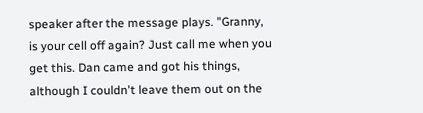speaker after the message plays. "Granny, is your cell off again? Just call me when you get this. Dan came and got his things, although I couldn't leave them out on the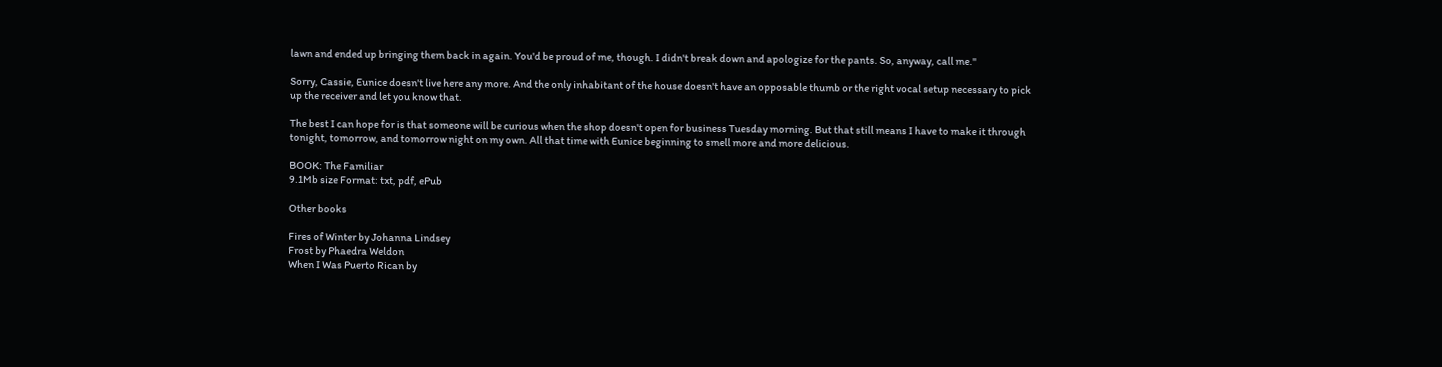lawn and ended up bringing them back in again. You'd be proud of me, though. I didn't break down and apologize for the pants. So, anyway, call me."

Sorry, Cassie, Eunice doesn't live here any more. And the only inhabitant of the house doesn't have an opposable thumb or the right vocal setup necessary to pick up the receiver and let you know that.

The best I can hope for is that someone will be curious when the shop doesn't open for business Tuesday morning. But that still means I have to make it through tonight, tomorrow, and tomorrow night on my own. All that time with Eunice beginning to smell more and more delicious.

BOOK: The Familiar
9.1Mb size Format: txt, pdf, ePub

Other books

Fires of Winter by Johanna Lindsey
Frost by Phaedra Weldon
When I Was Puerto Rican by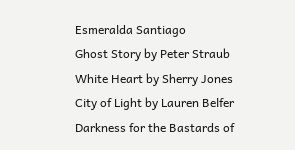Esmeralda Santiago
Ghost Story by Peter Straub
White Heart by Sherry Jones
City of Light by Lauren Belfer
Darkness for the Bastards of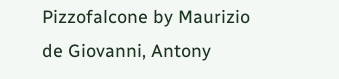Pizzofalcone by Maurizio de Giovanni, Antony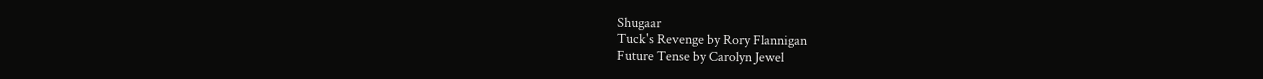Shugaar
Tuck's Revenge by Rory Flannigan
Future Tense by Carolyn Jewel